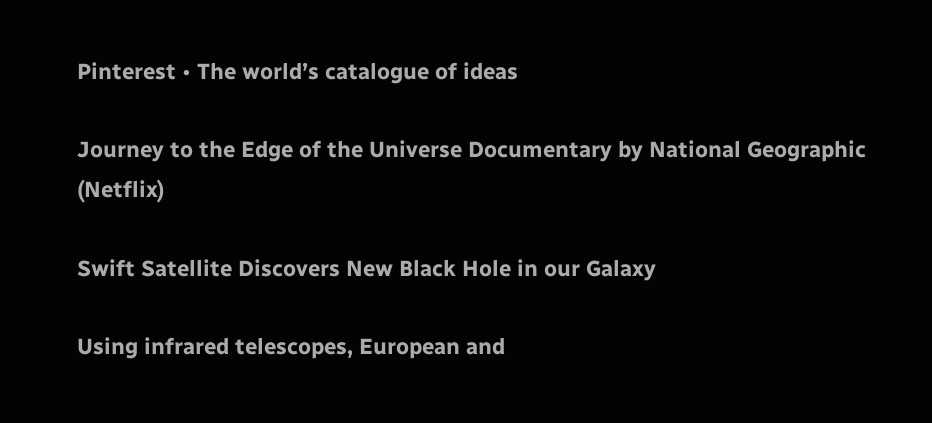Pinterest • The world’s catalogue of ideas

Journey to the Edge of the Universe Documentary by National Geographic (Netflix)

Swift Satellite Discovers New Black Hole in our Galaxy

Using infrared telescopes, European and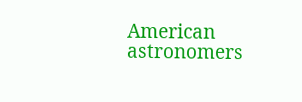American astronomers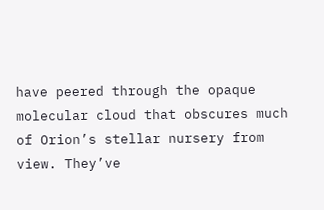have peered through the opaque molecular cloud that obscures much of Orion’s stellar nursery from view. They’ve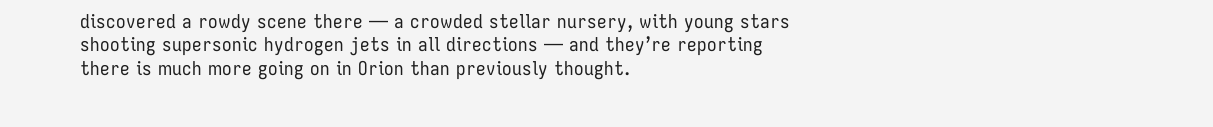discovered a rowdy scene there — a crowded stellar nursery, with young stars shooting supersonic hydrogen jets in all directions — and they’re reporting there is much more going on in Orion than previously thought.